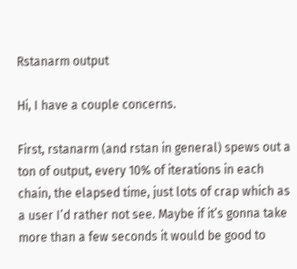Rstanarm output

Hi, I have a couple concerns.

First, rstanarm (and rstan in general) spews out a ton of output, every 10% of iterations in each chain, the elapsed time, just lots of crap which as a user I’d rather not see. Maybe if it’s gonna take more than a few seconds it would be good to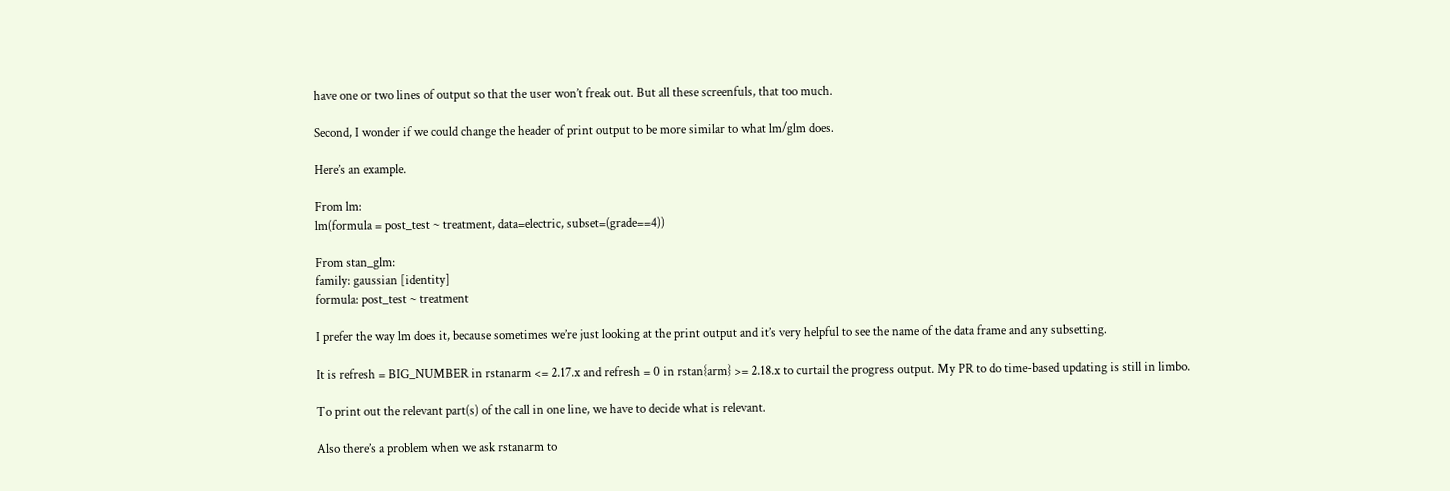have one or two lines of output so that the user won’t freak out. But all these screenfuls, that too much.

Second, I wonder if we could change the header of print output to be more similar to what lm/glm does.

Here’s an example.

From lm:
lm(formula = post_test ~ treatment, data=electric, subset=(grade==4))

From stan_glm:
family: gaussian [identity]
formula: post_test ~ treatment

I prefer the way lm does it, because sometimes we’re just looking at the print output and it’s very helpful to see the name of the data frame and any subsetting.

It is refresh = BIG_NUMBER in rstanarm <= 2.17.x and refresh = 0 in rstan{arm} >= 2.18.x to curtail the progress output. My PR to do time-based updating is still in limbo.

To print out the relevant part(s) of the call in one line, we have to decide what is relevant.

Also there’s a problem when we ask rstanarm to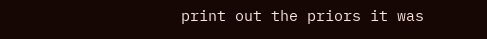print out the priors it was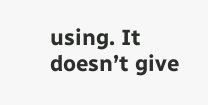using. It doesn’t give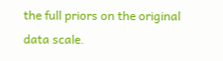the full priors on the original data scale.